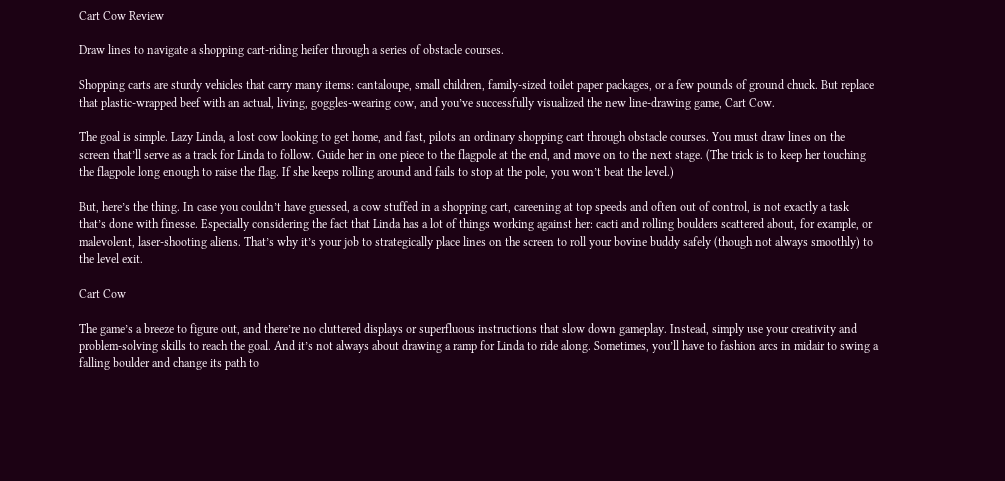Cart Cow Review

Draw lines to navigate a shopping cart-riding heifer through a series of obstacle courses.

Shopping carts are sturdy vehicles that carry many items: cantaloupe, small children, family-sized toilet paper packages, or a few pounds of ground chuck. But replace that plastic-wrapped beef with an actual, living, goggles-wearing cow, and you’ve successfully visualized the new line-drawing game, Cart Cow.

The goal is simple. Lazy Linda, a lost cow looking to get home, and fast, pilots an ordinary shopping cart through obstacle courses. You must draw lines on the screen that’ll serve as a track for Linda to follow. Guide her in one piece to the flagpole at the end, and move on to the next stage. (The trick is to keep her touching the flagpole long enough to raise the flag. If she keeps rolling around and fails to stop at the pole, you won’t beat the level.)

But, here’s the thing. In case you couldn’t have guessed, a cow stuffed in a shopping cart, careening at top speeds and often out of control, is not exactly a task that’s done with finesse. Especially considering the fact that Linda has a lot of things working against her: cacti and rolling boulders scattered about, for example, or malevolent, laser-shooting aliens. That’s why it’s your job to strategically place lines on the screen to roll your bovine buddy safely (though not always smoothly) to the level exit.

Cart Cow

The game’s a breeze to figure out, and there’re no cluttered displays or superfluous instructions that slow down gameplay. Instead, simply use your creativity and problem-solving skills to reach the goal. And it’s not always about drawing a ramp for Linda to ride along. Sometimes, you’ll have to fashion arcs in midair to swing a falling boulder and change its path to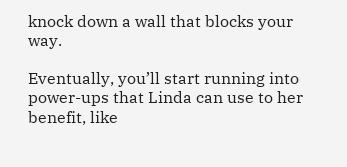knock down a wall that blocks your way.

Eventually, you’ll start running into power-ups that Linda can use to her benefit, like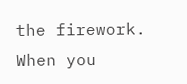the firework. When you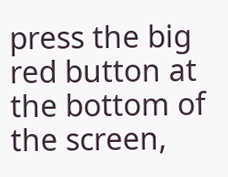press the big red button at the bottom of the screen,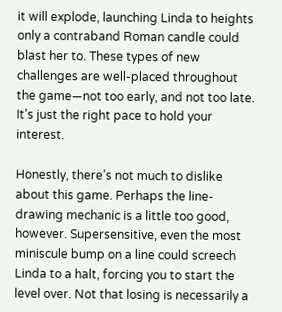it will explode, launching Linda to heights only a contraband Roman candle could blast her to. These types of new challenges are well-placed throughout the game—not too early, and not too late. It’s just the right pace to hold your interest.

Honestly, there’s not much to dislike about this game. Perhaps the line-drawing mechanic is a little too good, however. Supersensitive, even the most miniscule bump on a line could screech Linda to a halt, forcing you to start the level over. Not that losing is necessarily a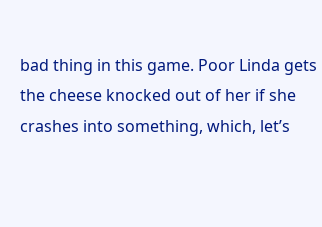bad thing in this game. Poor Linda gets the cheese knocked out of her if she crashes into something, which, let’s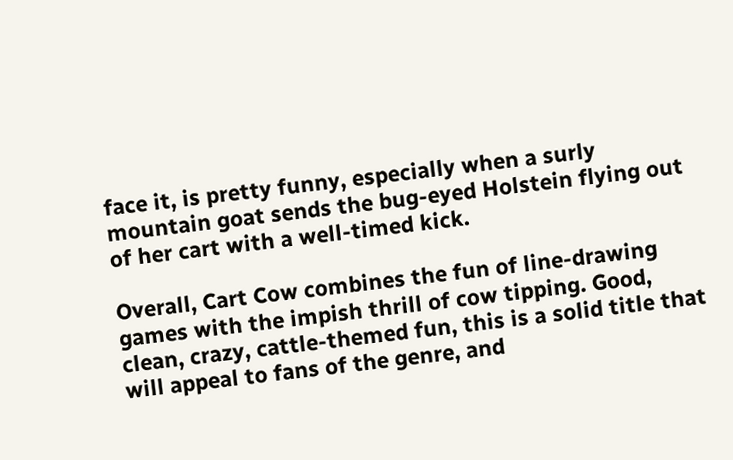face it, is pretty funny, especially when a surly mountain goat sends the bug-eyed Holstein flying out of her cart with a well-timed kick.

Overall, Cart Cow combines the fun of line-drawing games with the impish thrill of cow tipping. Good, clean, crazy, cattle-themed fun, this is a solid title that will appeal to fans of the genre, and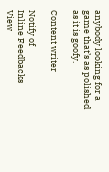anybody looking for a game that’s as polished as it is goofy.

Content writer

Notify of
Inline Feedbacks
View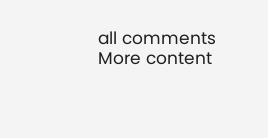all comments
More content